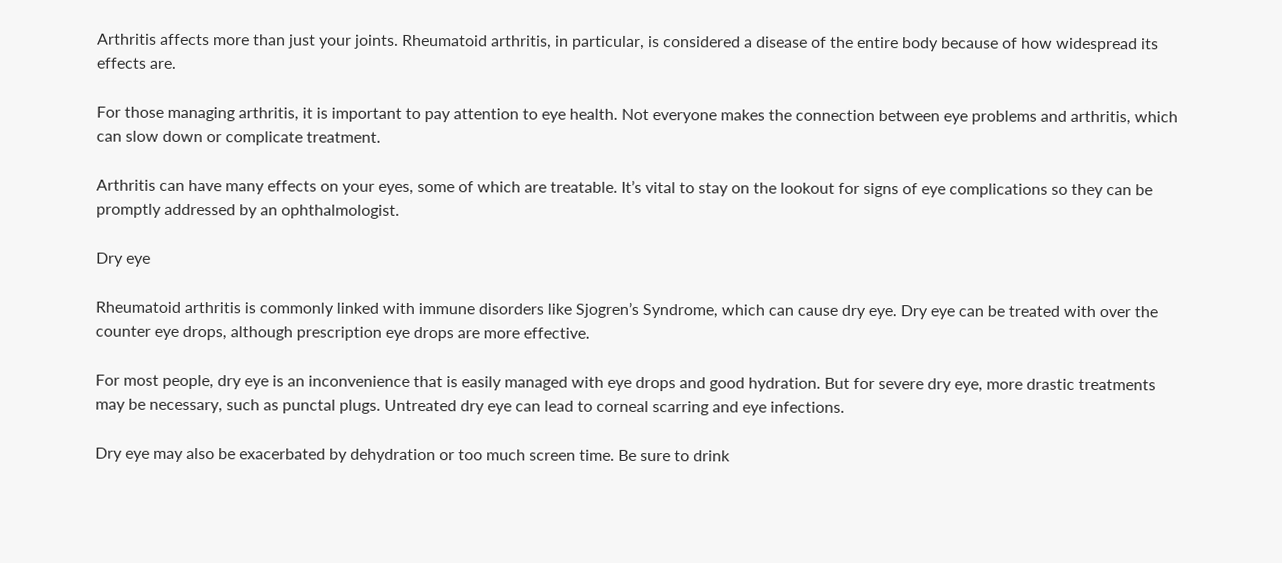Arthritis affects more than just your joints. Rheumatoid arthritis, in particular, is considered a disease of the entire body because of how widespread its effects are.

For those managing arthritis, it is important to pay attention to eye health. Not everyone makes the connection between eye problems and arthritis, which can slow down or complicate treatment.

Arthritis can have many effects on your eyes, some of which are treatable. It’s vital to stay on the lookout for signs of eye complications so they can be promptly addressed by an ophthalmologist.

Dry eye

Rheumatoid arthritis is commonly linked with immune disorders like Sjogren’s Syndrome, which can cause dry eye. Dry eye can be treated with over the counter eye drops, although prescription eye drops are more effective.

For most people, dry eye is an inconvenience that is easily managed with eye drops and good hydration. But for severe dry eye, more drastic treatments may be necessary, such as punctal plugs. Untreated dry eye can lead to corneal scarring and eye infections.

Dry eye may also be exacerbated by dehydration or too much screen time. Be sure to drink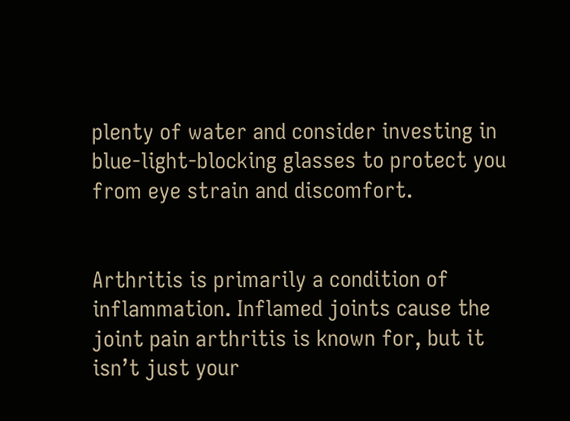plenty of water and consider investing in blue-light-blocking glasses to protect you from eye strain and discomfort.


Arthritis is primarily a condition of inflammation. Inflamed joints cause the joint pain arthritis is known for, but it isn’t just your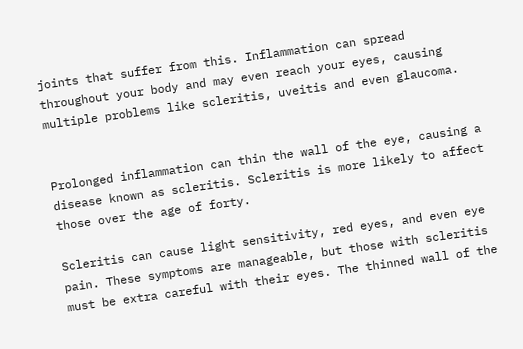joints that suffer from this. Inflammation can spread throughout your body and may even reach your eyes, causing multiple problems like scleritis, uveitis and even glaucoma.


Prolonged inflammation can thin the wall of the eye, causing a disease known as scleritis. Scleritis is more likely to affect those over the age of forty.

Scleritis can cause light sensitivity, red eyes, and even eye pain. These symptoms are manageable, but those with scleritis must be extra careful with their eyes. The thinned wall of the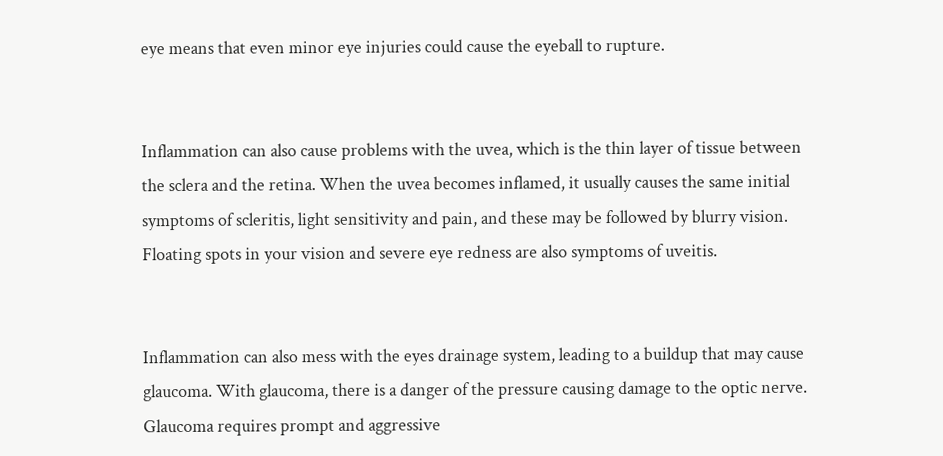eye means that even minor eye injuries could cause the eyeball to rupture.


Inflammation can also cause problems with the uvea, which is the thin layer of tissue between the sclera and the retina. When the uvea becomes inflamed, it usually causes the same initial symptoms of scleritis, light sensitivity and pain, and these may be followed by blurry vision. Floating spots in your vision and severe eye redness are also symptoms of uveitis.


Inflammation can also mess with the eyes drainage system, leading to a buildup that may cause glaucoma. With glaucoma, there is a danger of the pressure causing damage to the optic nerve. Glaucoma requires prompt and aggressive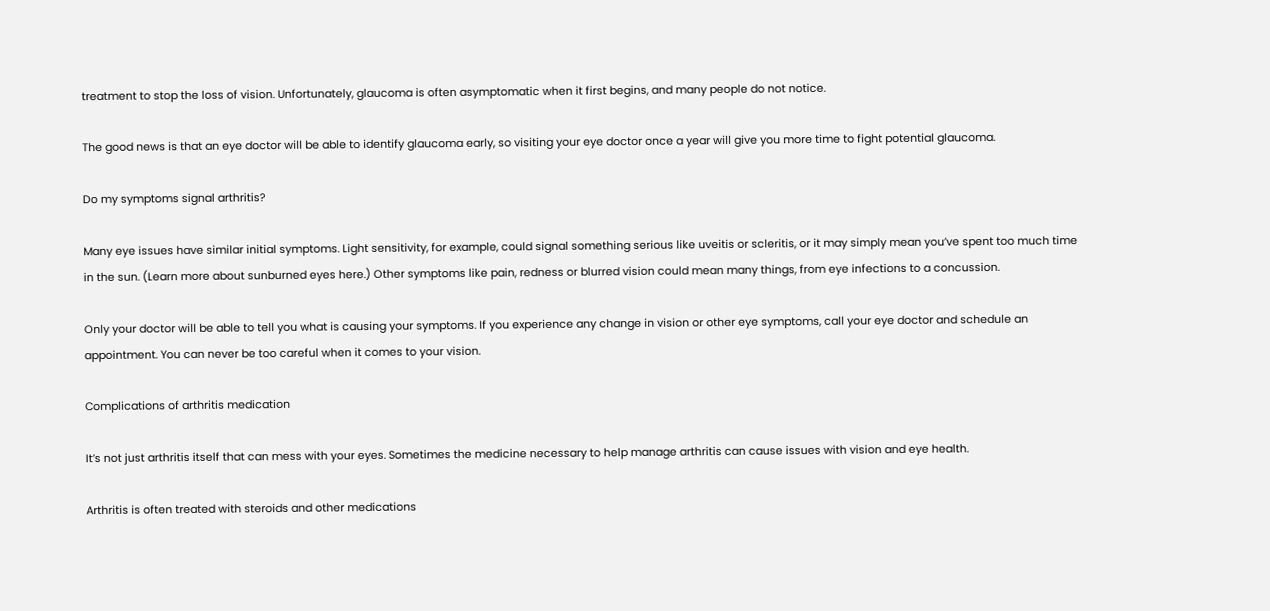treatment to stop the loss of vision. Unfortunately, glaucoma is often asymptomatic when it first begins, and many people do not notice.

The good news is that an eye doctor will be able to identify glaucoma early, so visiting your eye doctor once a year will give you more time to fight potential glaucoma.

Do my symptoms signal arthritis?

Many eye issues have similar initial symptoms. Light sensitivity, for example, could signal something serious like uveitis or scleritis, or it may simply mean you’ve spent too much time in the sun. (Learn more about sunburned eyes here.) Other symptoms like pain, redness or blurred vision could mean many things, from eye infections to a concussion.

Only your doctor will be able to tell you what is causing your symptoms. If you experience any change in vision or other eye symptoms, call your eye doctor and schedule an appointment. You can never be too careful when it comes to your vision.

Complications of arthritis medication

It’s not just arthritis itself that can mess with your eyes. Sometimes the medicine necessary to help manage arthritis can cause issues with vision and eye health.

Arthritis is often treated with steroids and other medications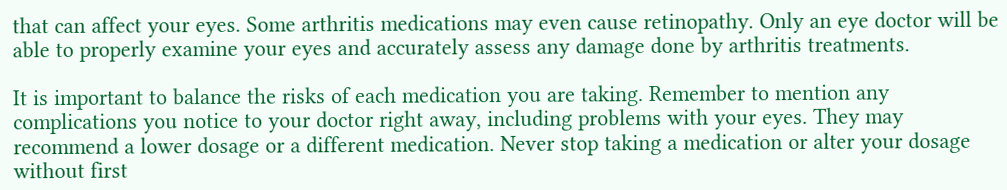that can affect your eyes. Some arthritis medications may even cause retinopathy. Only an eye doctor will be able to properly examine your eyes and accurately assess any damage done by arthritis treatments.

It is important to balance the risks of each medication you are taking. Remember to mention any complications you notice to your doctor right away, including problems with your eyes. They may recommend a lower dosage or a different medication. Never stop taking a medication or alter your dosage without first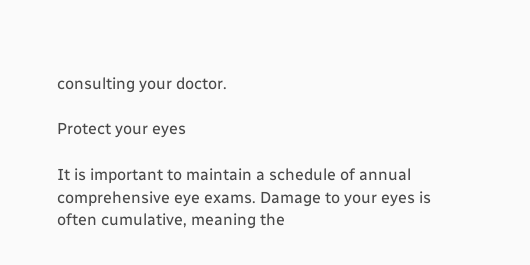consulting your doctor.

Protect your eyes

It is important to maintain a schedule of annual comprehensive eye exams. Damage to your eyes is often cumulative, meaning the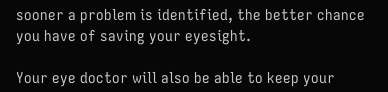sooner a problem is identified, the better chance you have of saving your eyesight.

Your eye doctor will also be able to keep your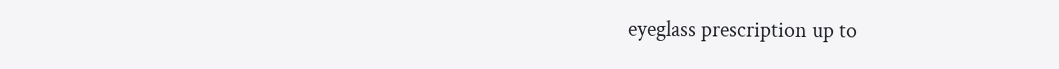eyeglass prescription up to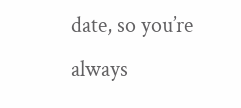date, so you’re always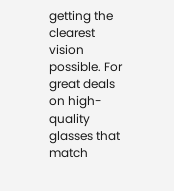getting the clearest vision possible. For great deals on high-quality glasses that match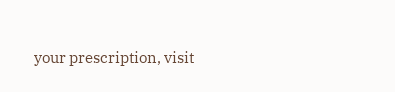your prescription, visit